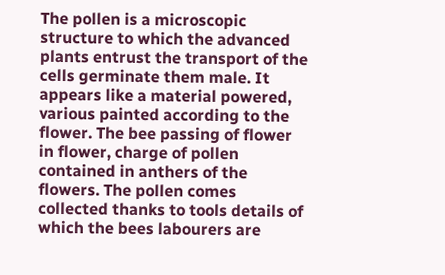The pollen is a microscopic structure to which the advanced plants entrust the transport of the cells germinate them male. It appears like a material powered, various painted according to the flower. The bee passing of flower in flower, charge of pollen contained in anthers of the flowers. The pollen comes collected thanks to tools details of which the bees labourers are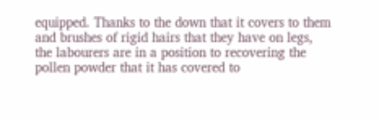equipped. Thanks to the down that it covers to them and brushes of rigid hairs that they have on legs, the labourers are in a position to recovering the pollen powder that it has covered to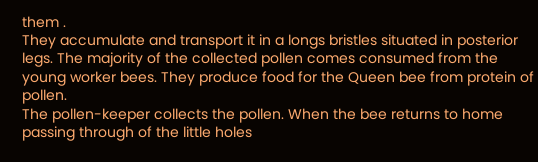them .
They accumulate and transport it in a longs bristles situated in posterior legs. The majority of the collected pollen comes consumed from the young worker bees. They produce food for the Queen bee from protein of pollen.
The pollen-keeper collects the pollen. When the bee returns to home passing through of the little holes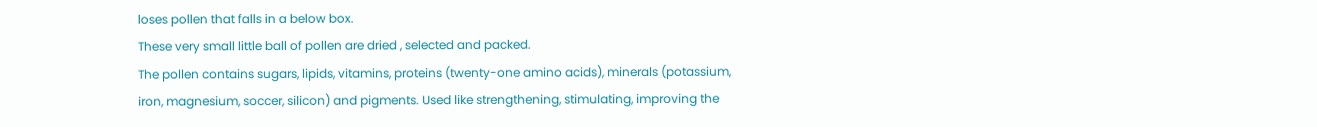loses pollen that falls in a below box.
These very small little ball of pollen are dried , selected and packed.
The pollen contains sugars, lipids, vitamins, proteins (twenty-one amino acids), minerals (potassium, iron, magnesium, soccer, silicon) and pigments. Used like strengthening, stimulating, improving the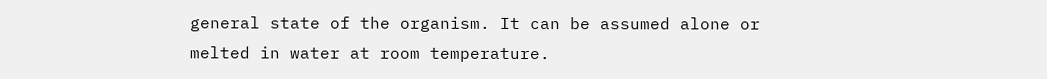general state of the organism. It can be assumed alone or melted in water at room temperature.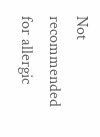Not recommended for allergic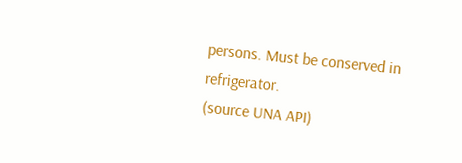persons. Must be conserved in refrigerator.
(source UNA API)